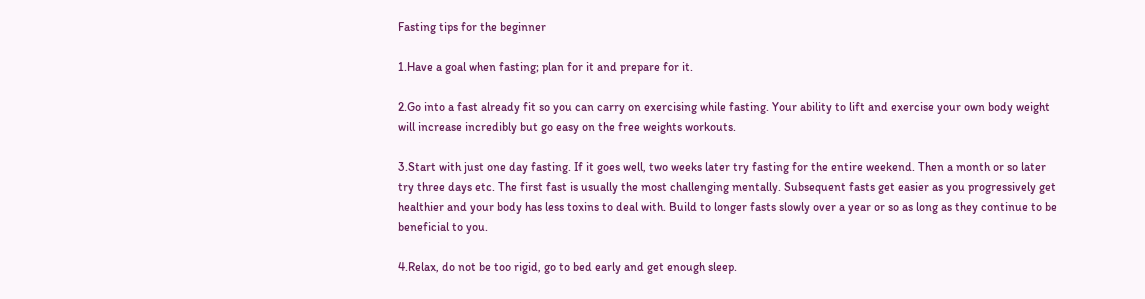Fasting tips for the beginner

1.Have a goal when fasting; plan for it and prepare for it.

2.Go into a fast already fit so you can carry on exercising while fasting. Your ability to lift and exercise your own body weight will increase incredibly but go easy on the free weights workouts.

3.Start with just one day fasting. If it goes well, two weeks later try fasting for the entire weekend. Then a month or so later try three days etc. The first fast is usually the most challenging mentally. Subsequent fasts get easier as you progressively get healthier and your body has less toxins to deal with. Build to longer fasts slowly over a year or so as long as they continue to be beneficial to you.

4.Relax, do not be too rigid, go to bed early and get enough sleep.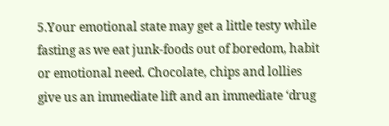5.Your emotional state may get a little testy while fasting as we eat junk-foods out of boredom, habit or emotional need. Chocolate, chips and lollies give us an immediate lift and an immediate ‘drug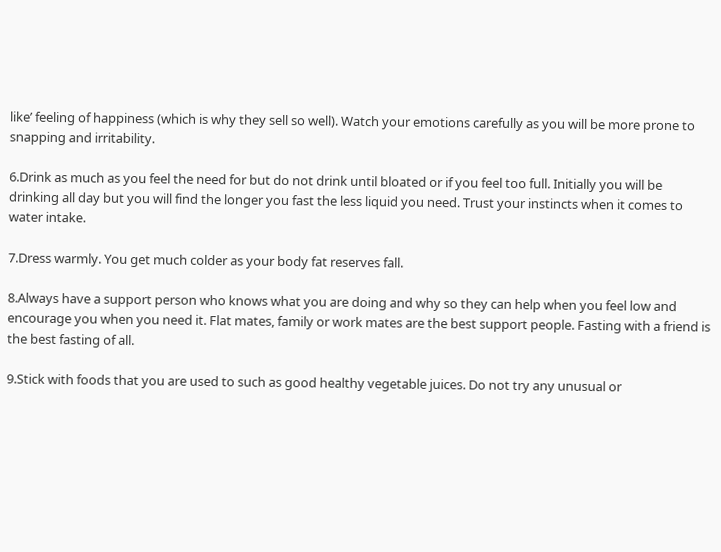like’ feeling of happiness (which is why they sell so well). Watch your emotions carefully as you will be more prone to snapping and irritability.

6.Drink as much as you feel the need for but do not drink until bloated or if you feel too full. Initially you will be drinking all day but you will find the longer you fast the less liquid you need. Trust your instincts when it comes to water intake.

7.Dress warmly. You get much colder as your body fat reserves fall.

8.Always have a support person who knows what you are doing and why so they can help when you feel low and encourage you when you need it. Flat mates, family or work mates are the best support people. Fasting with a friend is the best fasting of all.

9.Stick with foods that you are used to such as good healthy vegetable juices. Do not try any unusual or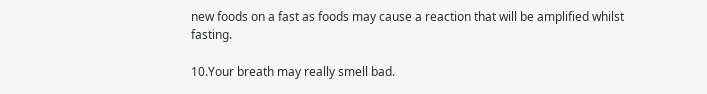new foods on a fast as foods may cause a reaction that will be amplified whilst fasting.

10.Your breath may really smell bad.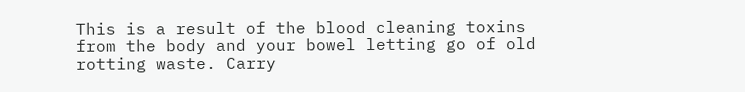This is a result of the blood cleaning toxins from the body and your bowel letting go of old rotting waste. Carry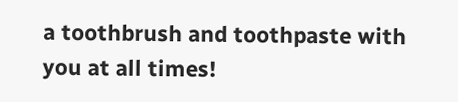a toothbrush and toothpaste with you at all times!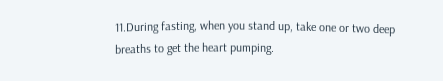11.During fasting, when you stand up, take one or two deep breaths to get the heart pumping.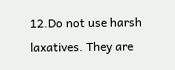12.Do not use harsh laxatives. They are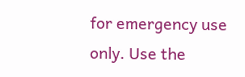for emergency use only. Use the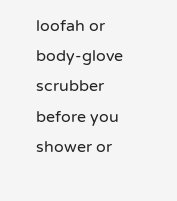loofah or body-glove scrubber before you shower or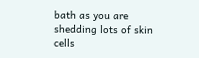bath as you are shedding lots of skin cells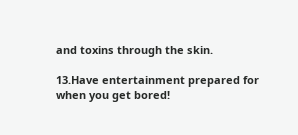and toxins through the skin.

13.Have entertainment prepared for when you get bored!